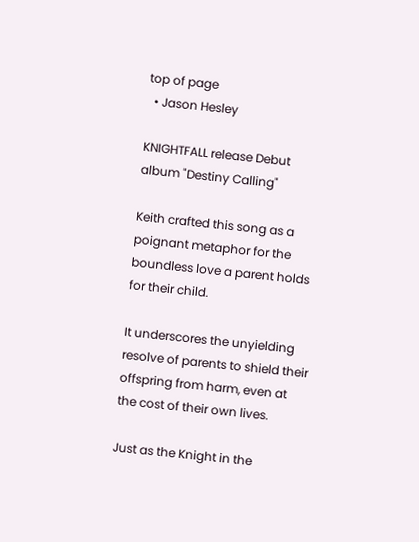top of page
  • Jason Hesley

KNIGHTFALL release Debut album "Destiny Calling"

Keith crafted this song as a poignant metaphor for the boundless love a parent holds for their child.

It underscores the unyielding resolve of parents to shield their offspring from harm, even at the cost of their own lives.

Just as the Knight in the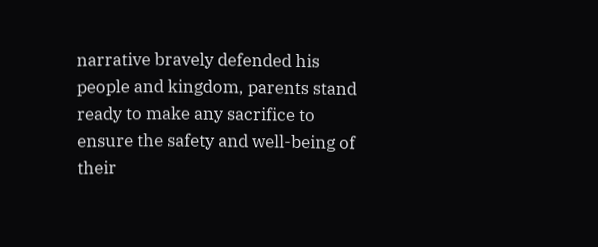narrative bravely defended his people and kingdom, parents stand ready to make any sacrifice to ensure the safety and well-being of their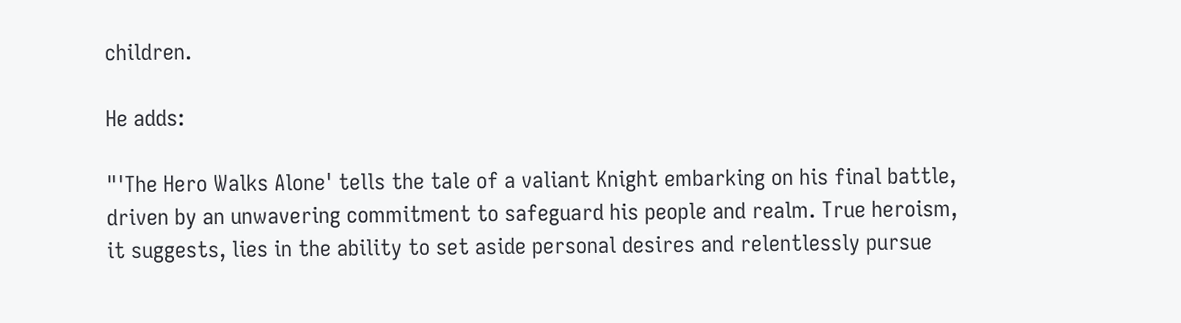children.

He adds:

"'The Hero Walks Alone' tells the tale of a valiant Knight embarking on his final battle, driven by an unwavering commitment to safeguard his people and realm. True heroism, it suggests, lies in the ability to set aside personal desires and relentlessly pursue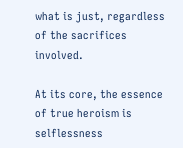what is just, regardless of the sacrifices involved.

At its core, the essence of true heroism is selflessness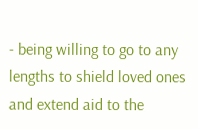- being willing to go to any lengths to shield loved ones and extend aid to the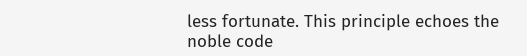less fortunate. This principle echoes the noble code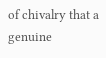of chivalry that a genuine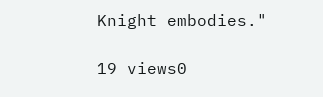Knight embodies."

19 views0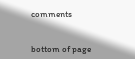comments


bottom of page